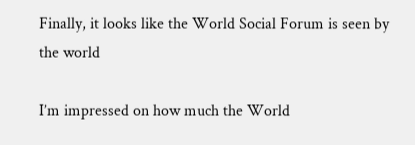Finally, it looks like the World Social Forum is seen by the world

I’m impressed on how much the World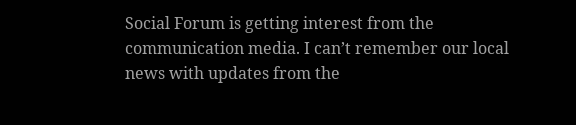Social Forum is getting interest from the communication media. I can’t remember our local news with updates from the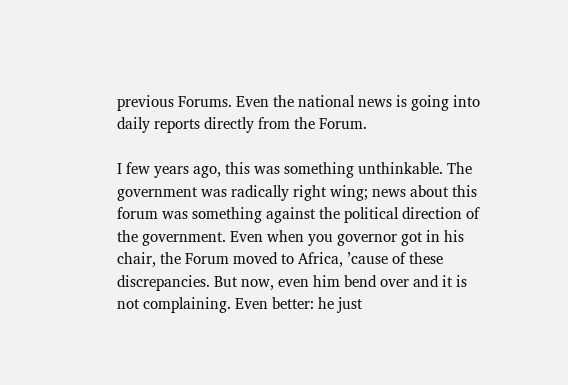previous Forums. Even the national news is going into daily reports directly from the Forum.

I few years ago, this was something unthinkable. The government was radically right wing; news about this forum was something against the political direction of the government. Even when you governor got in his chair, the Forum moved to Africa, ’cause of these discrepancies. But now, even him bend over and it is not complaining. Even better: he just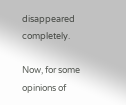disappeared completely.

Now, for some opinions of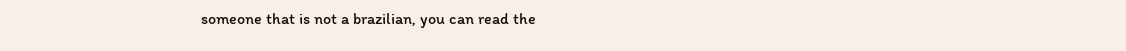someone that is not a brazilian, you can read the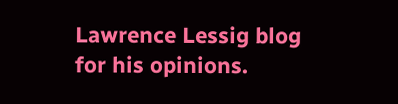Lawrence Lessig blog for his opinions.